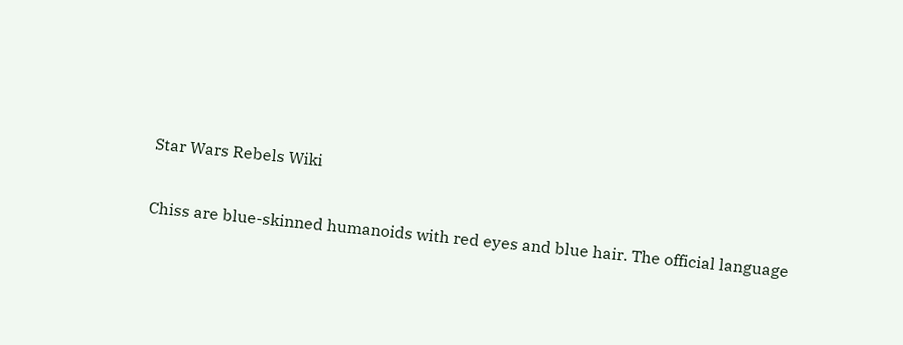Star Wars Rebels Wiki

Chiss are blue-skinned humanoids with red eyes and blue hair. The official language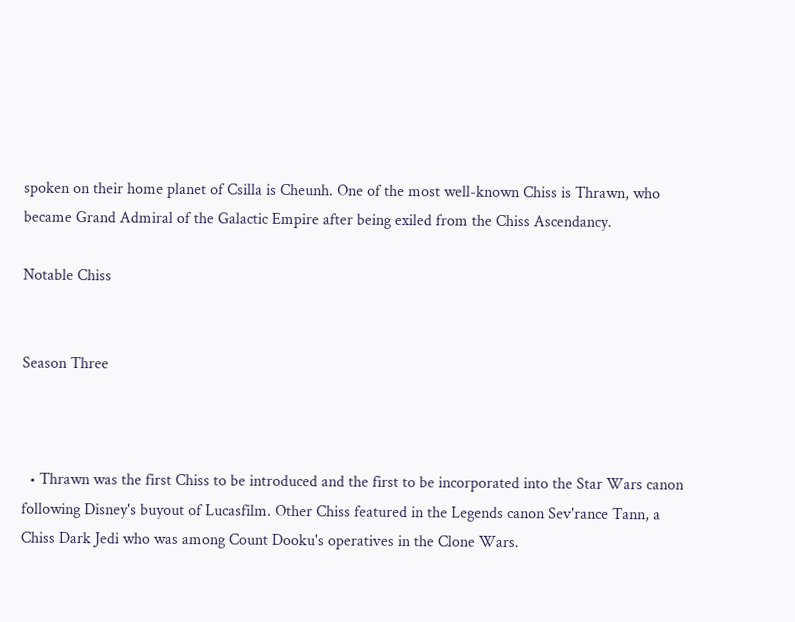spoken on their home planet of Csilla is Cheunh. One of the most well-known Chiss is Thrawn, who became Grand Admiral of the Galactic Empire after being exiled from the Chiss Ascendancy.

Notable Chiss


Season Three



  • Thrawn was the first Chiss to be introduced and the first to be incorporated into the Star Wars canon following Disney's buyout of Lucasfilm. Other Chiss featured in the Legends canon Sev'rance Tann, a Chiss Dark Jedi who was among Count Dooku's operatives in the Clone Wars.